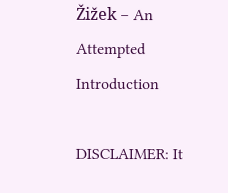Žižek – An Attempted Introduction

DISCLAIMER: It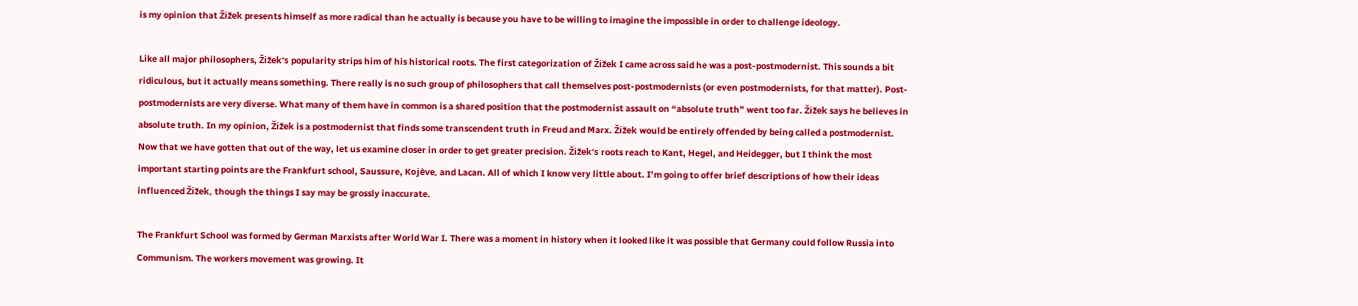is my opinion that Žižek presents himself as more radical than he actually is because you have to be willing to imagine the impossible in order to challenge ideology.

Like all major philosophers, Žižek’s popularity strips him of his historical roots. The first categorization of Žižek I came across said he was a post-postmodernist. This sounds a bit ridiculous, but it actually means something. There really is no such group of philosophers that call themselves post-postmodernists (or even postmodernists, for that matter). Post-postmodernists are very diverse. What many of them have in common is a shared position that the postmodernist assault on “absolute truth” went too far. Žižek says he believes in absolute truth. In my opinion, Žižek is a postmodernist that finds some transcendent truth in Freud and Marx. Žižek would be entirely offended by being called a postmodernist. Now that we have gotten that out of the way, let us examine closer in order to get greater precision. Žižek’s roots reach to Kant, Hegel, and Heidegger, but I think the most important starting points are the Frankfurt school, Saussure, Kojève, and Lacan. All of which I know very little about. I’m going to offer brief descriptions of how their ideas influenced Žižek, though the things I say may be grossly inaccurate.

The Frankfurt School was formed by German Marxists after World War I. There was a moment in history when it looked like it was possible that Germany could follow Russia into Communism. The workers movement was growing. It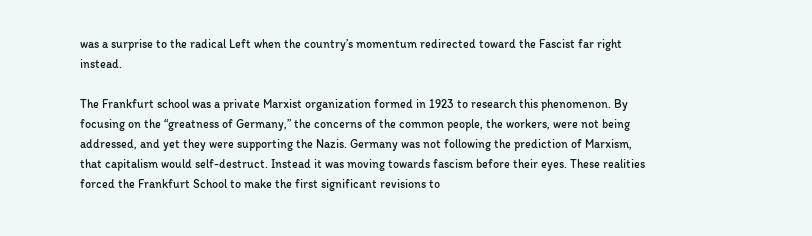was a surprise to the radical Left when the country’s momentum redirected toward the Fascist far right instead.

The Frankfurt school was a private Marxist organization formed in 1923 to research this phenomenon. By focusing on the “greatness of Germany,” the concerns of the common people, the workers, were not being addressed, and yet they were supporting the Nazis. Germany was not following the prediction of Marxism, that capitalism would self-destruct. Instead it was moving towards fascism before their eyes. These realities forced the Frankfurt School to make the first significant revisions to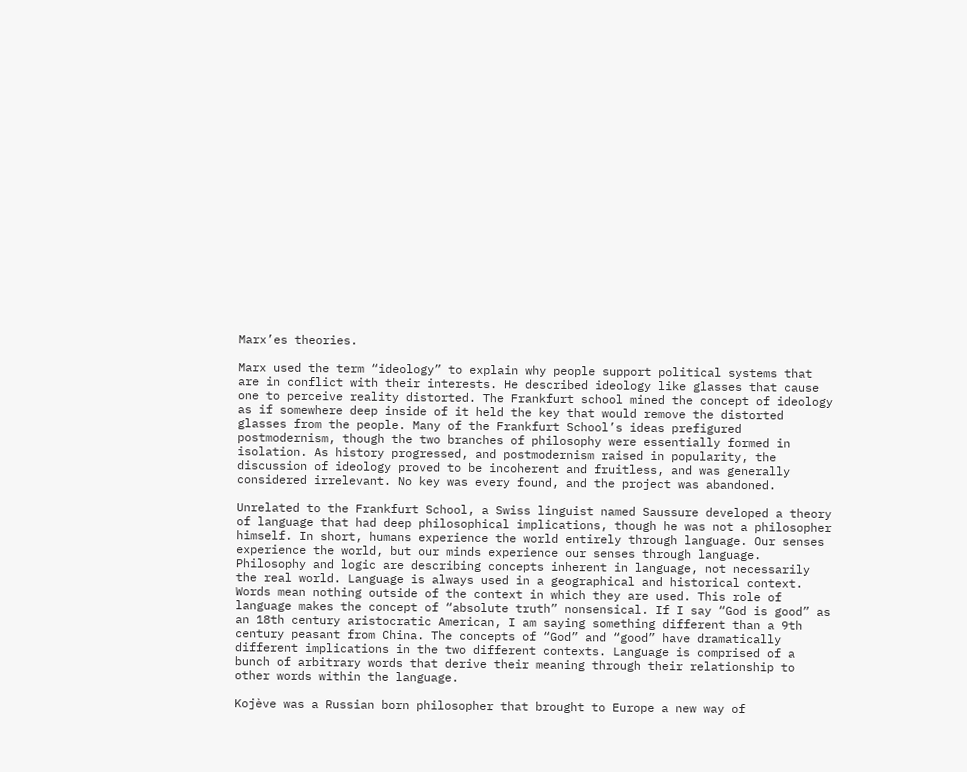Marx’es theories.

Marx used the term “ideology” to explain why people support political systems that are in conflict with their interests. He described ideology like glasses that cause one to perceive reality distorted. The Frankfurt school mined the concept of ideology as if somewhere deep inside of it held the key that would remove the distorted glasses from the people. Many of the Frankfurt School’s ideas prefigured postmodernism, though the two branches of philosophy were essentially formed in isolation. As history progressed, and postmodernism raised in popularity, the discussion of ideology proved to be incoherent and fruitless, and was generally considered irrelevant. No key was every found, and the project was abandoned.

Unrelated to the Frankfurt School, a Swiss linguist named Saussure developed a theory of language that had deep philosophical implications, though he was not a philosopher himself. In short, humans experience the world entirely through language. Our senses experience the world, but our minds experience our senses through language. Philosophy and logic are describing concepts inherent in language, not necessarily the real world. Language is always used in a geographical and historical context. Words mean nothing outside of the context in which they are used. This role of language makes the concept of “absolute truth” nonsensical. If I say “God is good” as an 18th century aristocratic American, I am saying something different than a 9th century peasant from China. The concepts of “God” and “good” have dramatically different implications in the two different contexts. Language is comprised of a bunch of arbitrary words that derive their meaning through their relationship to other words within the language.

Kojève was a Russian born philosopher that brought to Europe a new way of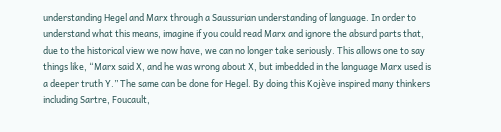understanding Hegel and Marx through a Saussurian understanding of language. In order to understand what this means, imagine if you could read Marx and ignore the absurd parts that, due to the historical view we now have, we can no longer take seriously. This allows one to say things like, “Marx said X, and he was wrong about X, but imbedded in the language Marx used is a deeper truth Y.” The same can be done for Hegel. By doing this Kojève inspired many thinkers including Sartre, Foucault,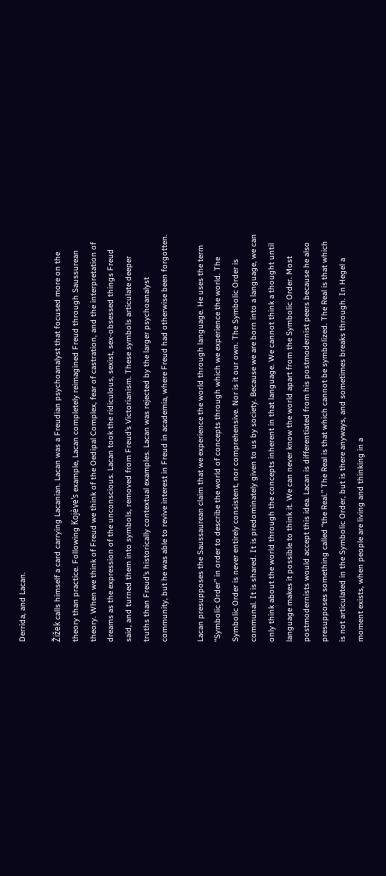Derrida, and Lacan.

Žižek calls himself a card carrying Lacanian. Lacan was a Freudian psychoanalyst that focused more on the theory than practice. Following Kojève’s example, Lacan completely reimagined Freud through Saussurean theory. When we think of Freud we think of the Oedipal Complex, fear of castration, and the interpretation of dreams as the expression of the unconscious. Lacan took the ridiculous, sexist, sex-obsessed things Freud said, and turned them into symbols, removed from Freud’s Victorianism. These symbols articulate deeper truths than Freud’s historically contextual examples. Lacan was rejected by the larger psychoanalyst community, but he was able to revive interest in Freud in academia, where Freud had otherwise been forgotten.

Lacan presupposes the Saussaurean claim that we experience the world through language. He uses the term “Symbolic Order” in order to describe the world of concepts through which we experience the world. The Symbolic Order is never entirely consistent, nor comprehensive. Nor is it our own. The Symbolic Order is communal. It is shared. It is predominately given to us by society. Because we are born into a language, we can only think about the world through the concepts inherent in that language. We cannot think a thought until language makes it possible to think it. We can never know the world apart from the Symbolic Order. Most postmodernists would accept this idea. Lacan is differentiated from his postmodernist peers because he also presupposes something called “the Real.” The Real is that which cannot be symbolized. The Real is that which is not articulated in the Symbolic Order, but is there anyways, and sometimes breaks through. In Hegel a moment exists, when people are living and thinking in a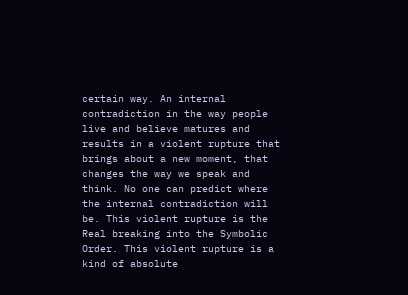certain way. An internal contradiction in the way people live and believe matures and results in a violent rupture that brings about a new moment, that changes the way we speak and think. No one can predict where the internal contradiction will be. This violent rupture is the Real breaking into the Symbolic Order. This violent rupture is a kind of absolute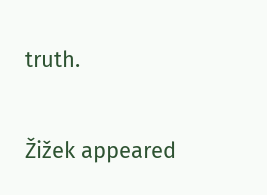truth.

Žižek appeared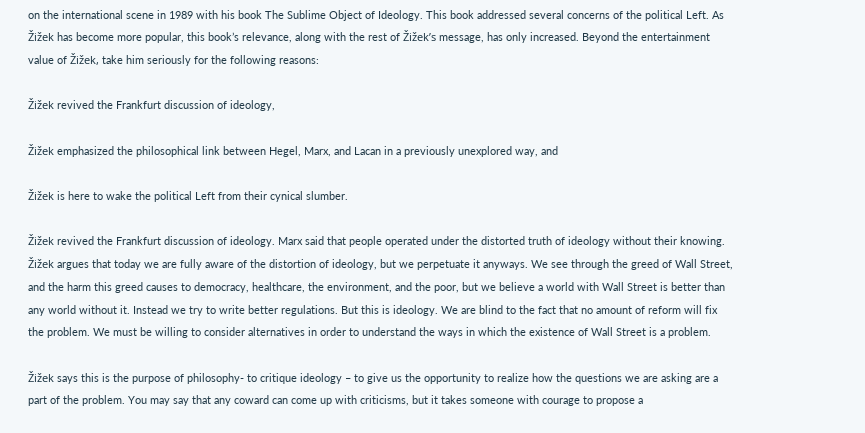on the international scene in 1989 with his book The Sublime Object of Ideology. This book addressed several concerns of the political Left. As Žižek has become more popular, this book’s relevance, along with the rest of Žižek’s message, has only increased. Beyond the entertainment value of Žižek, take him seriously for the following reasons:

Žižek revived the Frankfurt discussion of ideology,

Žižek emphasized the philosophical link between Hegel, Marx, and Lacan in a previously unexplored way, and

Žižek is here to wake the political Left from their cynical slumber.

Žižek revived the Frankfurt discussion of ideology. Marx said that people operated under the distorted truth of ideology without their knowing. Žižek argues that today we are fully aware of the distortion of ideology, but we perpetuate it anyways. We see through the greed of Wall Street, and the harm this greed causes to democracy, healthcare, the environment, and the poor, but we believe a world with Wall Street is better than any world without it. Instead we try to write better regulations. But this is ideology. We are blind to the fact that no amount of reform will fix the problem. We must be willing to consider alternatives in order to understand the ways in which the existence of Wall Street is a problem.

Žižek says this is the purpose of philosophy- to critique ideology – to give us the opportunity to realize how the questions we are asking are a part of the problem. You may say that any coward can come up with criticisms, but it takes someone with courage to propose a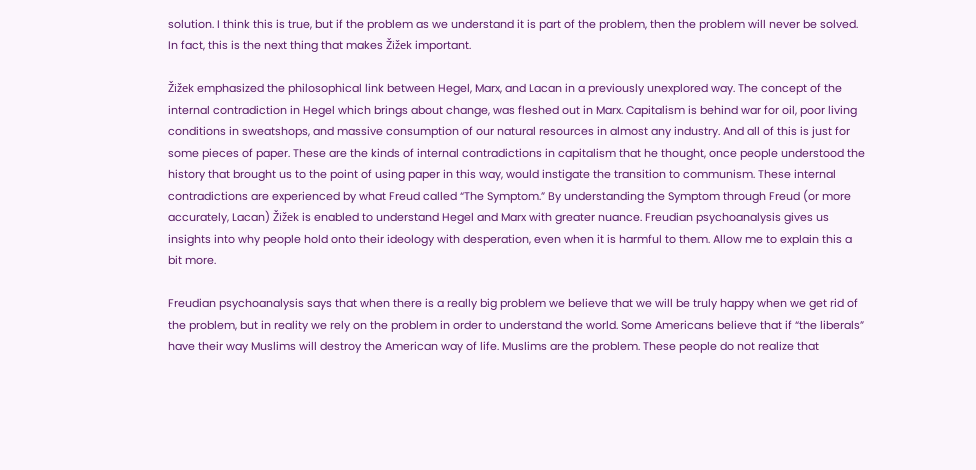solution. I think this is true, but if the problem as we understand it is part of the problem, then the problem will never be solved. In fact, this is the next thing that makes Žižek important.

Žižek emphasized the philosophical link between Hegel, Marx, and Lacan in a previously unexplored way. The concept of the internal contradiction in Hegel which brings about change, was fleshed out in Marx. Capitalism is behind war for oil, poor living conditions in sweatshops, and massive consumption of our natural resources in almost any industry. And all of this is just for some pieces of paper. These are the kinds of internal contradictions in capitalism that he thought, once people understood the history that brought us to the point of using paper in this way, would instigate the transition to communism. These internal contradictions are experienced by what Freud called “The Symptom.” By understanding the Symptom through Freud (or more accurately, Lacan) Žižek is enabled to understand Hegel and Marx with greater nuance. Freudian psychoanalysis gives us insights into why people hold onto their ideology with desperation, even when it is harmful to them. Allow me to explain this a bit more.

Freudian psychoanalysis says that when there is a really big problem we believe that we will be truly happy when we get rid of the problem, but in reality we rely on the problem in order to understand the world. Some Americans believe that if “the liberals” have their way Muslims will destroy the American way of life. Muslims are the problem. These people do not realize that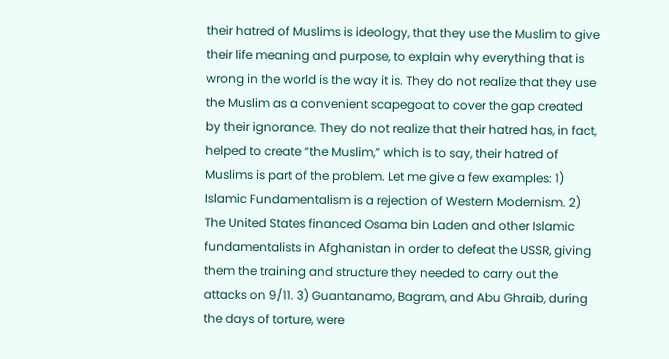their hatred of Muslims is ideology, that they use the Muslim to give their life meaning and purpose, to explain why everything that is wrong in the world is the way it is. They do not realize that they use the Muslim as a convenient scapegoat to cover the gap created by their ignorance. They do not realize that their hatred has, in fact, helped to create “the Muslim,” which is to say, their hatred of Muslims is part of the problem. Let me give a few examples: 1) Islamic Fundamentalism is a rejection of Western Modernism. 2) The United States financed Osama bin Laden and other Islamic fundamentalists in Afghanistan in order to defeat the USSR, giving them the training and structure they needed to carry out the attacks on 9/11. 3) Guantanamo, Bagram, and Abu Ghraib, during the days of torture, were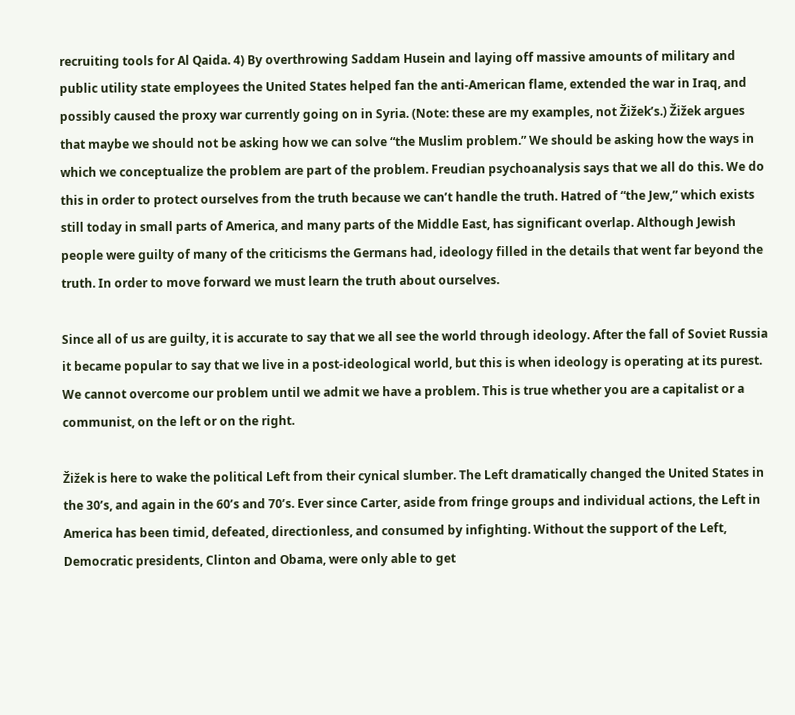recruiting tools for Al Qaida. 4) By overthrowing Saddam Husein and laying off massive amounts of military and public utility state employees the United States helped fan the anti-American flame, extended the war in Iraq, and possibly caused the proxy war currently going on in Syria. (Note: these are my examples, not Žižek’s.) Žižek argues that maybe we should not be asking how we can solve “the Muslim problem.” We should be asking how the ways in which we conceptualize the problem are part of the problem. Freudian psychoanalysis says that we all do this. We do this in order to protect ourselves from the truth because we can’t handle the truth. Hatred of “the Jew,” which exists still today in small parts of America, and many parts of the Middle East, has significant overlap. Although Jewish people were guilty of many of the criticisms the Germans had, ideology filled in the details that went far beyond the truth. In order to move forward we must learn the truth about ourselves.

Since all of us are guilty, it is accurate to say that we all see the world through ideology. After the fall of Soviet Russia it became popular to say that we live in a post-ideological world, but this is when ideology is operating at its purest. We cannot overcome our problem until we admit we have a problem. This is true whether you are a capitalist or a communist, on the left or on the right.

Žižek is here to wake the political Left from their cynical slumber. The Left dramatically changed the United States in the 30’s, and again in the 60’s and 70’s. Ever since Carter, aside from fringe groups and individual actions, the Left in America has been timid, defeated, directionless, and consumed by infighting. Without the support of the Left, Democratic presidents, Clinton and Obama, were only able to get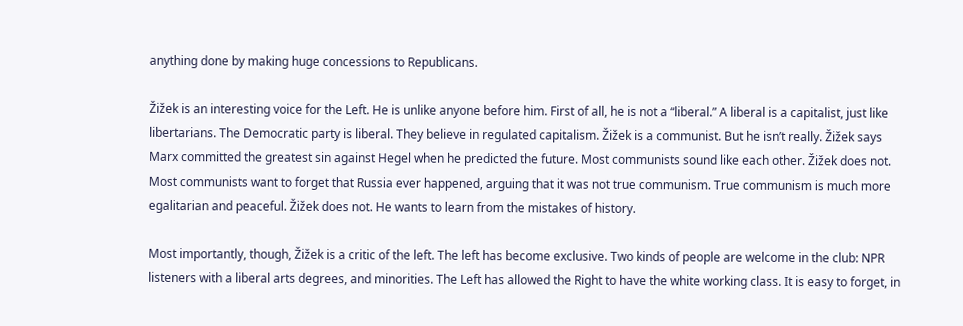anything done by making huge concessions to Republicans.

Žižek is an interesting voice for the Left. He is unlike anyone before him. First of all, he is not a “liberal.” A liberal is a capitalist, just like libertarians. The Democratic party is liberal. They believe in regulated capitalism. Žižek is a communist. But he isn’t really. Žižek says Marx committed the greatest sin against Hegel when he predicted the future. Most communists sound like each other. Žižek does not. Most communists want to forget that Russia ever happened, arguing that it was not true communism. True communism is much more egalitarian and peaceful. Žižek does not. He wants to learn from the mistakes of history.

Most importantly, though, Žižek is a critic of the left. The left has become exclusive. Two kinds of people are welcome in the club: NPR listeners with a liberal arts degrees, and minorities. The Left has allowed the Right to have the white working class. It is easy to forget, in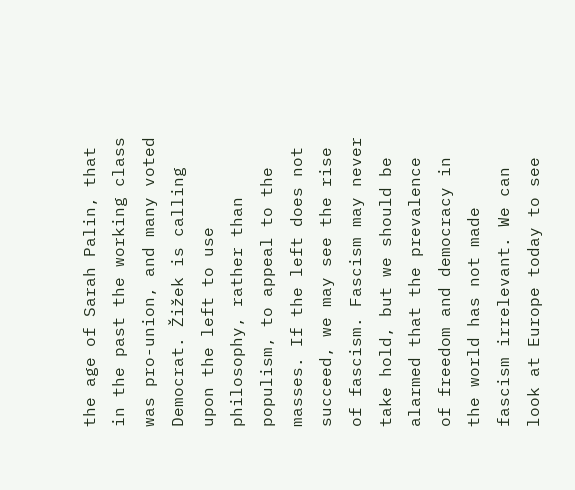the age of Sarah Palin, that in the past the working class was pro-union, and many voted Democrat. Žižek is calling upon the left to use philosophy, rather than populism, to appeal to the masses. If the left does not succeed, we may see the rise of fascism. Fascism may never take hold, but we should be alarmed that the prevalence of freedom and democracy in the world has not made fascism irrelevant. We can look at Europe today to see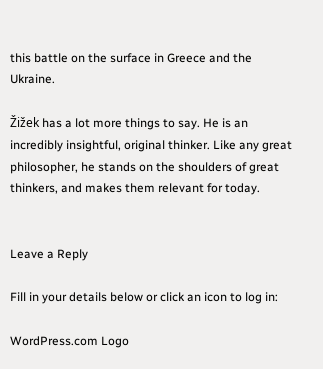this battle on the surface in Greece and the Ukraine.

Žižek has a lot more things to say. He is an incredibly insightful, original thinker. Like any great philosopher, he stands on the shoulders of great thinkers, and makes them relevant for today.


Leave a Reply

Fill in your details below or click an icon to log in:

WordPress.com Logo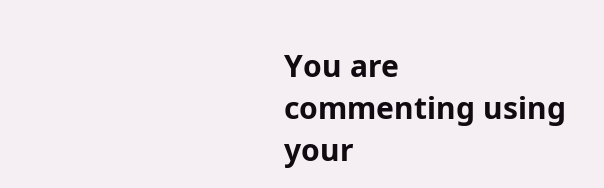You are commenting using your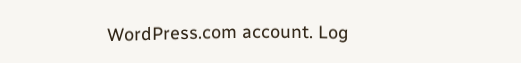WordPress.com account. Log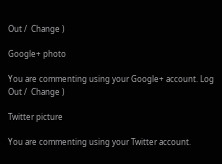Out /  Change )

Google+ photo

You are commenting using your Google+ account. Log Out /  Change )

Twitter picture

You are commenting using your Twitter account.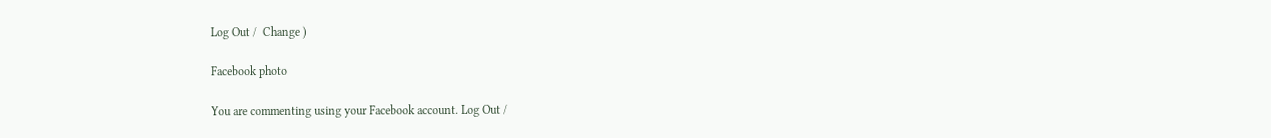Log Out /  Change )

Facebook photo

You are commenting using your Facebook account. Log Out /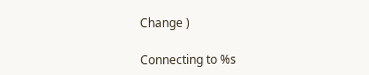Change )

Connecting to %s